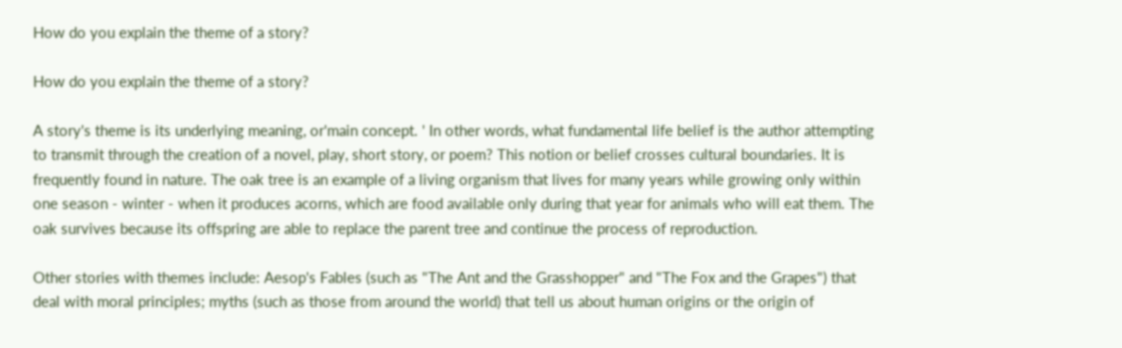How do you explain the theme of a story?

How do you explain the theme of a story?

A story's theme is its underlying meaning, or'main concept. ' In other words, what fundamental life belief is the author attempting to transmit through the creation of a novel, play, short story, or poem? This notion or belief crosses cultural boundaries. It is frequently found in nature. The oak tree is an example of a living organism that lives for many years while growing only within one season - winter - when it produces acorns, which are food available only during that year for animals who will eat them. The oak survives because its offspring are able to replace the parent tree and continue the process of reproduction.

Other stories with themes include: Aesop's Fables (such as "The Ant and the Grasshopper" and "The Fox and the Grapes") that deal with moral principles; myths (such as those from around the world) that tell us about human origins or the origin of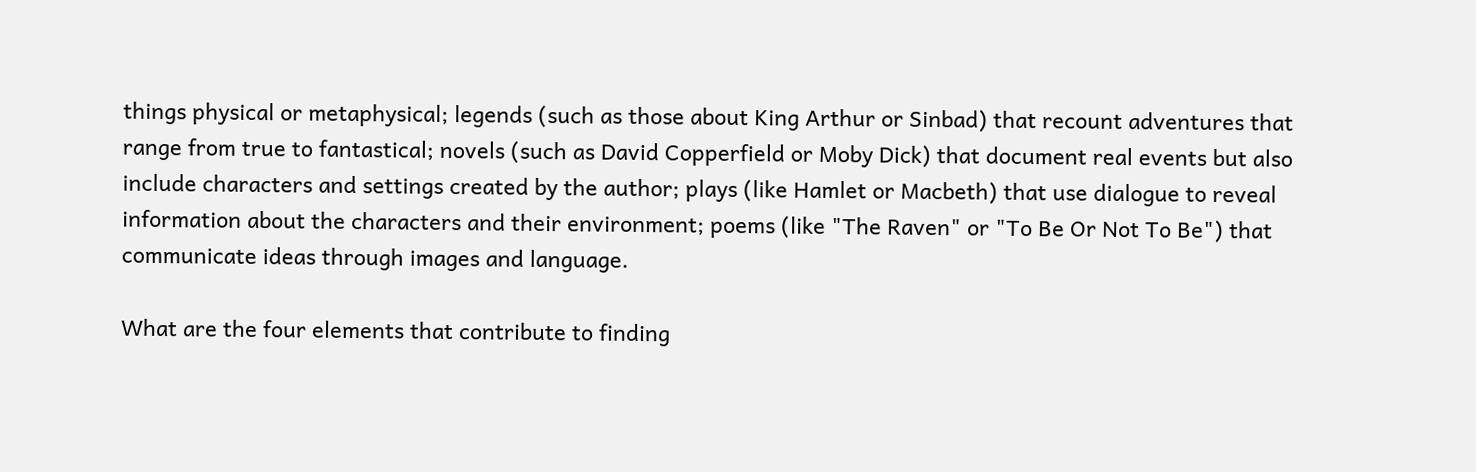things physical or metaphysical; legends (such as those about King Arthur or Sinbad) that recount adventures that range from true to fantastical; novels (such as David Copperfield or Moby Dick) that document real events but also include characters and settings created by the author; plays (like Hamlet or Macbeth) that use dialogue to reveal information about the characters and their environment; poems (like "The Raven" or "To Be Or Not To Be") that communicate ideas through images and language.

What are the four elements that contribute to finding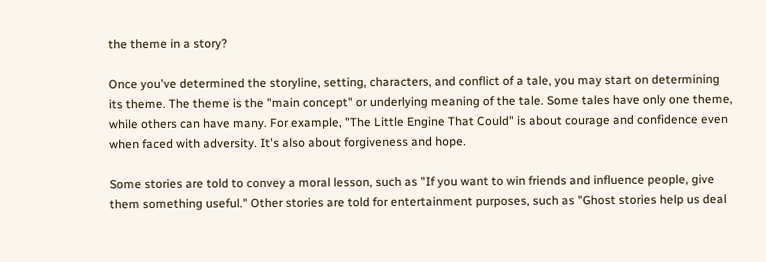the theme in a story?

Once you've determined the storyline, setting, characters, and conflict of a tale, you may start on determining its theme. The theme is the "main concept" or underlying meaning of the tale. Some tales have only one theme, while others can have many. For example, "The Little Engine That Could" is about courage and confidence even when faced with adversity. It's also about forgiveness and hope.

Some stories are told to convey a moral lesson, such as "If you want to win friends and influence people, give them something useful." Other stories are told for entertainment purposes, such as "Ghost stories help us deal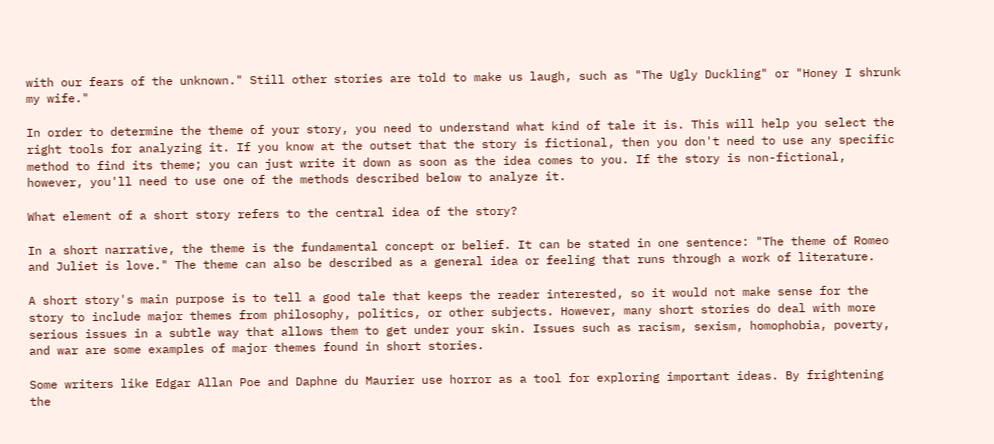with our fears of the unknown." Still other stories are told to make us laugh, such as "The Ugly Duckling" or "Honey I shrunk my wife."

In order to determine the theme of your story, you need to understand what kind of tale it is. This will help you select the right tools for analyzing it. If you know at the outset that the story is fictional, then you don't need to use any specific method to find its theme; you can just write it down as soon as the idea comes to you. If the story is non-fictional, however, you'll need to use one of the methods described below to analyze it.

What element of a short story refers to the central idea of the story?

In a short narrative, the theme is the fundamental concept or belief. It can be stated in one sentence: "The theme of Romeo and Juliet is love." The theme can also be described as a general idea or feeling that runs through a work of literature.

A short story's main purpose is to tell a good tale that keeps the reader interested, so it would not make sense for the story to include major themes from philosophy, politics, or other subjects. However, many short stories do deal with more serious issues in a subtle way that allows them to get under your skin. Issues such as racism, sexism, homophobia, poverty, and war are some examples of major themes found in short stories.

Some writers like Edgar Allan Poe and Daphne du Maurier use horror as a tool for exploring important ideas. By frightening the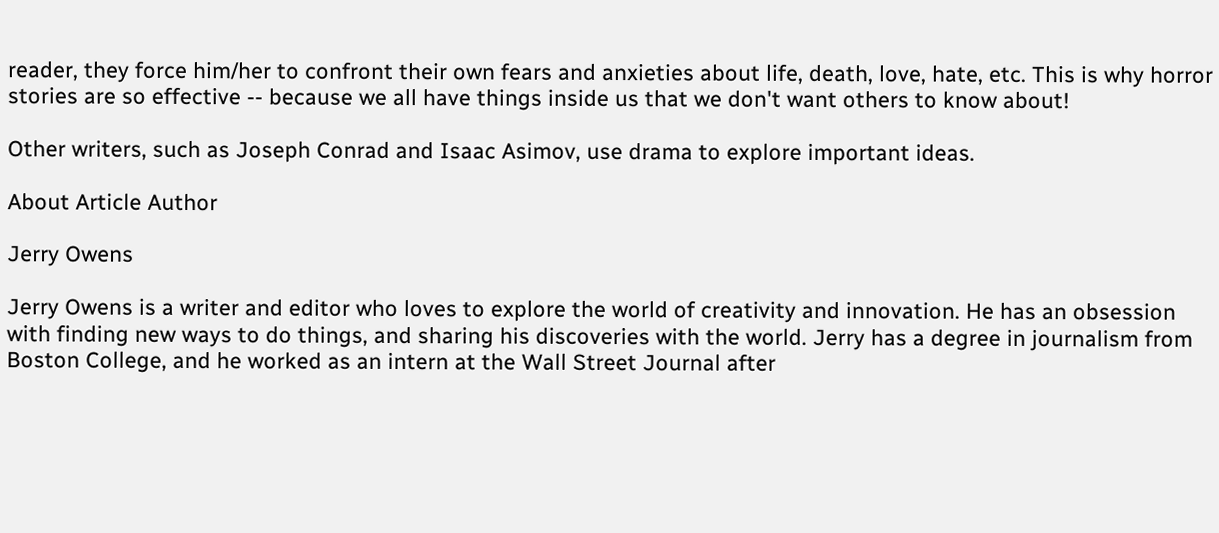reader, they force him/her to confront their own fears and anxieties about life, death, love, hate, etc. This is why horror stories are so effective -- because we all have things inside us that we don't want others to know about!

Other writers, such as Joseph Conrad and Isaac Asimov, use drama to explore important ideas.

About Article Author

Jerry Owens

Jerry Owens is a writer and editor who loves to explore the world of creativity and innovation. He has an obsession with finding new ways to do things, and sharing his discoveries with the world. Jerry has a degree in journalism from Boston College, and he worked as an intern at the Wall Street Journal after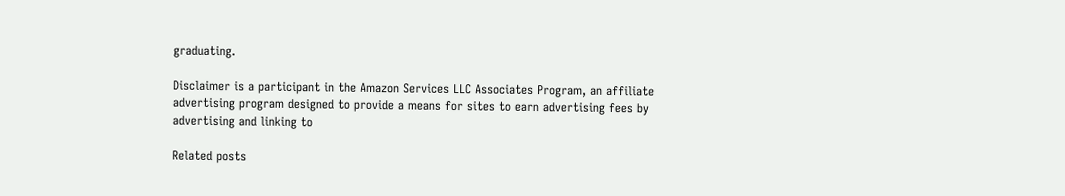graduating.

Disclaimer is a participant in the Amazon Services LLC Associates Program, an affiliate advertising program designed to provide a means for sites to earn advertising fees by advertising and linking to

Related posts